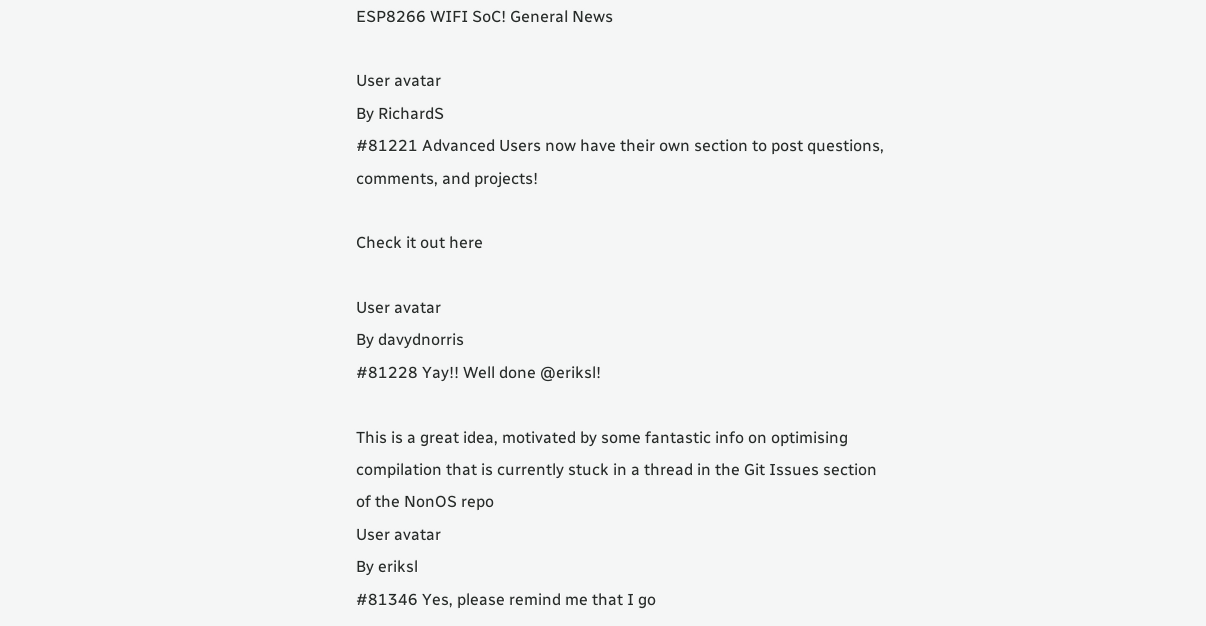ESP8266 WIFI SoC! General News

User avatar
By RichardS
#81221 Advanced Users now have their own section to post questions, comments, and projects!

Check it out here

User avatar
By davydnorris
#81228 Yay!! Well done @eriksl!

This is a great idea, motivated by some fantastic info on optimising compilation that is currently stuck in a thread in the Git Issues section of the NonOS repo
User avatar
By eriksl
#81346 Yes, please remind me that I go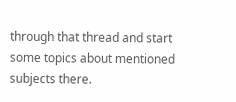through that thread and start some topics about mentioned subjects there.